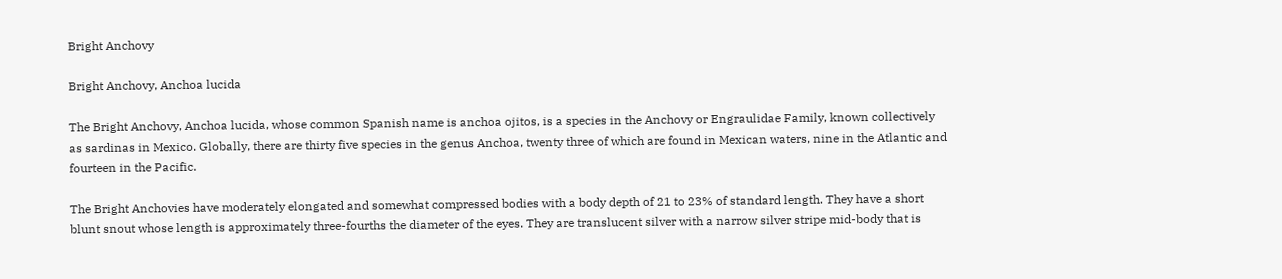Bright Anchovy

Bright Anchovy, Anchoa lucida

The Bright Anchovy, Anchoa lucida, whose common Spanish name is anchoa ojitos, is a species in the Anchovy or Engraulidae Family, known collectively as sardinas in Mexico. Globally, there are thirty five species in the genus Anchoa, twenty three of which are found in Mexican waters, nine in the Atlantic and fourteen in the Pacific.

The Bright Anchovies have moderately elongated and somewhat compressed bodies with a body depth of 21 to 23% of standard length. They have a short blunt snout whose length is approximately three-fourths the diameter of the eyes. They are translucent silver with a narrow silver stripe mid-body that is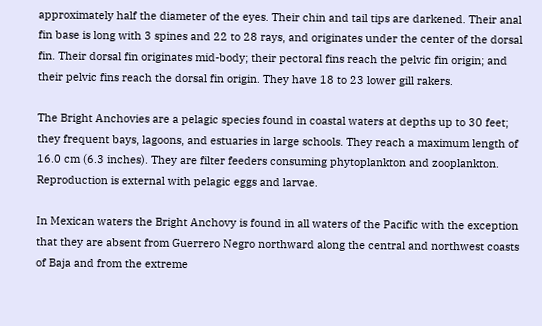approximately half the diameter of the eyes. Their chin and tail tips are darkened. Their anal fin base is long with 3 spines and 22 to 28 rays, and originates under the center of the dorsal fin. Their dorsal fin originates mid-body; their pectoral fins reach the pelvic fin origin; and their pelvic fins reach the dorsal fin origin. They have 18 to 23 lower gill rakers.

The Bright Anchovies are a pelagic species found in coastal waters at depths up to 30 feet; they frequent bays, lagoons, and estuaries in large schools. They reach a maximum length of 16.0 cm (6.3 inches). They are filter feeders consuming phytoplankton and zooplankton. Reproduction is external with pelagic eggs and larvae.

In Mexican waters the Bright Anchovy is found in all waters of the Pacific with the exception that they are absent from Guerrero Negro northward along the central and northwest coasts of Baja and from the extreme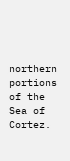northern portions of the Sea of Cortez.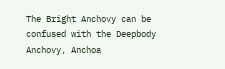The Bright Anchovy can be confused with the Deepbody Anchovy, Anchoa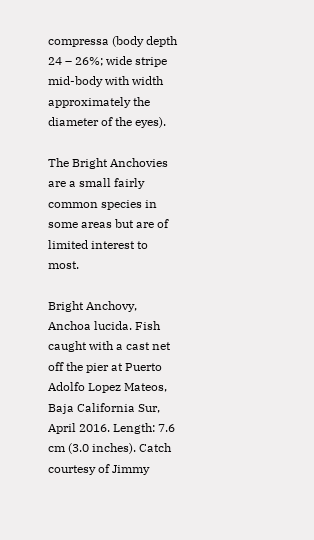compressa (body depth 24 – 26%; wide stripe mid-body with width approximately the diameter of the eyes).

The Bright Anchovies are a small fairly common species in some areas but are of limited interest to most.

Bright Anchovy, Anchoa lucida. Fish caught with a cast net off the pier at Puerto Adolfo Lopez Mateos, Baja California Sur, April 2016. Length: 7.6 cm (3.0 inches). Catch courtesy of Jimmy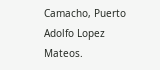Camacho, Puerto Adolfo Lopez Mateos.